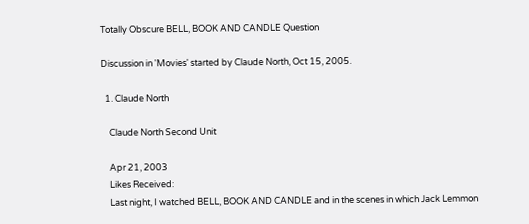Totally Obscure BELL, BOOK AND CANDLE Question

Discussion in 'Movies' started by Claude North, Oct 15, 2005.

  1. Claude North

    Claude North Second Unit

    Apr 21, 2003
    Likes Received:
    Last night, I watched BELL, BOOK AND CANDLE and in the scenes in which Jack Lemmon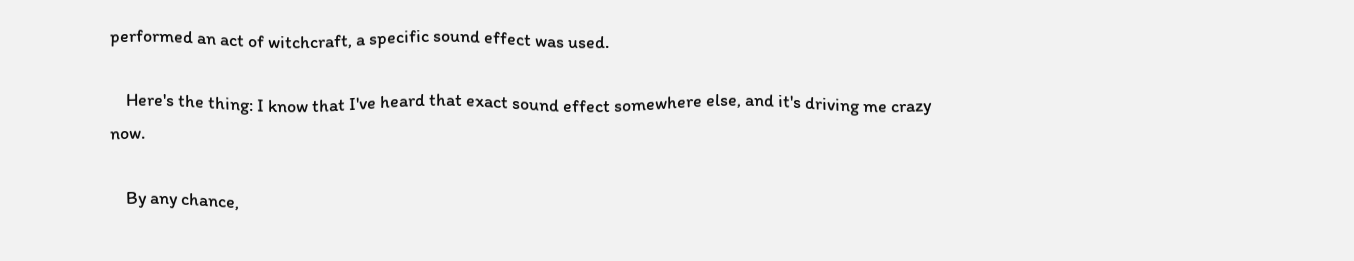performed an act of witchcraft, a specific sound effect was used.

    Here's the thing: I know that I've heard that exact sound effect somewhere else, and it's driving me crazy now.

    By any chance,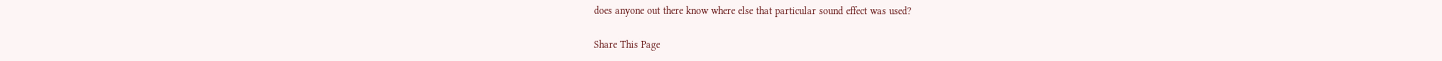does anyone out there know where else that particular sound effect was used?

Share This Page